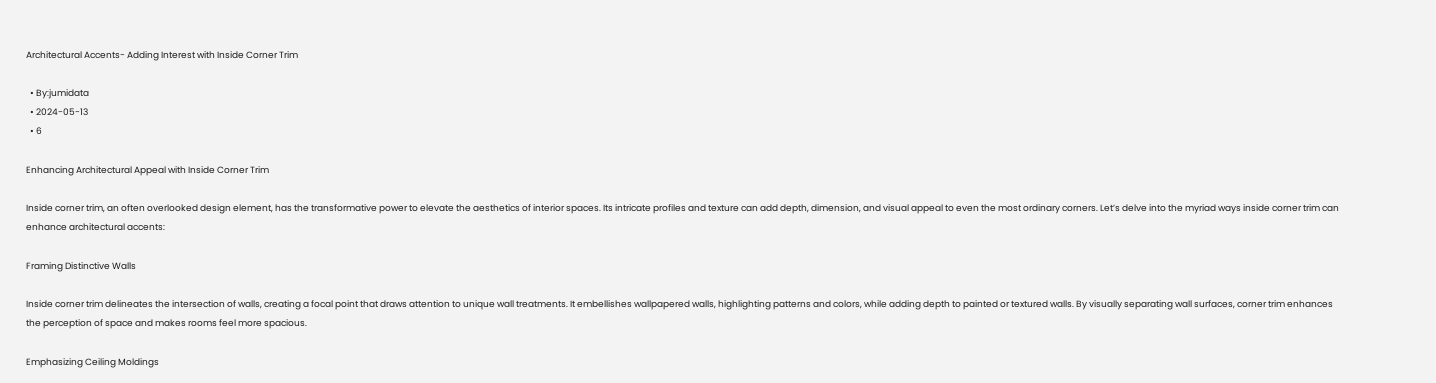Architectural Accents- Adding Interest with Inside Corner Trim

  • By:jumidata
  • 2024-05-13
  • 6

Enhancing Architectural Appeal with Inside Corner Trim

Inside corner trim, an often overlooked design element, has the transformative power to elevate the aesthetics of interior spaces. Its intricate profiles and texture can add depth, dimension, and visual appeal to even the most ordinary corners. Let’s delve into the myriad ways inside corner trim can enhance architectural accents:

Framing Distinctive Walls

Inside corner trim delineates the intersection of walls, creating a focal point that draws attention to unique wall treatments. It embellishes wallpapered walls, highlighting patterns and colors, while adding depth to painted or textured walls. By visually separating wall surfaces, corner trim enhances the perception of space and makes rooms feel more spacious.

Emphasizing Ceiling Moldings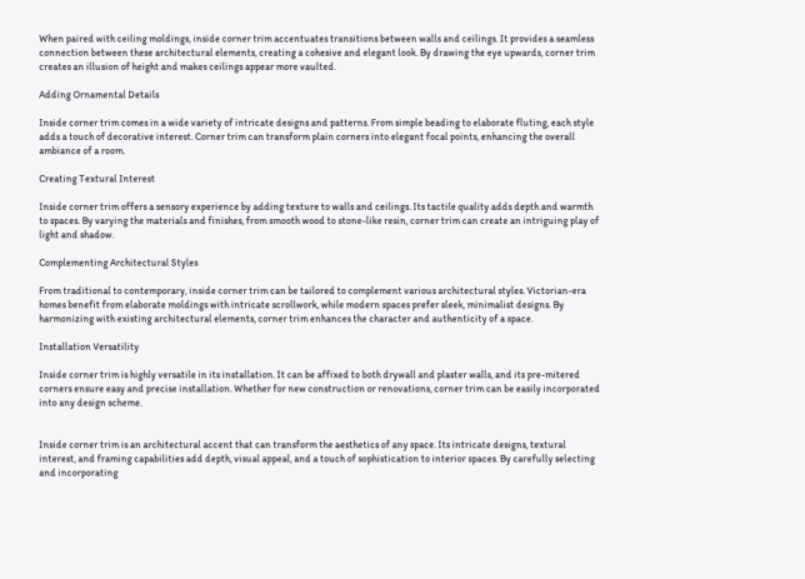When paired with ceiling moldings, inside corner trim accentuates transitions between walls and ceilings. It provides a seamless connection between these architectural elements, creating a cohesive and elegant look. By drawing the eye upwards, corner trim creates an illusion of height and makes ceilings appear more vaulted.

Adding Ornamental Details

Inside corner trim comes in a wide variety of intricate designs and patterns. From simple beading to elaborate fluting, each style adds a touch of decorative interest. Corner trim can transform plain corners into elegant focal points, enhancing the overall ambiance of a room.

Creating Textural Interest

Inside corner trim offers a sensory experience by adding texture to walls and ceilings. Its tactile quality adds depth and warmth to spaces. By varying the materials and finishes, from smooth wood to stone-like resin, corner trim can create an intriguing play of light and shadow.

Complementing Architectural Styles

From traditional to contemporary, inside corner trim can be tailored to complement various architectural styles. Victorian-era homes benefit from elaborate moldings with intricate scrollwork, while modern spaces prefer sleek, minimalist designs. By harmonizing with existing architectural elements, corner trim enhances the character and authenticity of a space.

Installation Versatility

Inside corner trim is highly versatile in its installation. It can be affixed to both drywall and plaster walls, and its pre-mitered corners ensure easy and precise installation. Whether for new construction or renovations, corner trim can be easily incorporated into any design scheme.


Inside corner trim is an architectural accent that can transform the aesthetics of any space. Its intricate designs, textural interest, and framing capabilities add depth, visual appeal, and a touch of sophistication to interior spaces. By carefully selecting and incorporating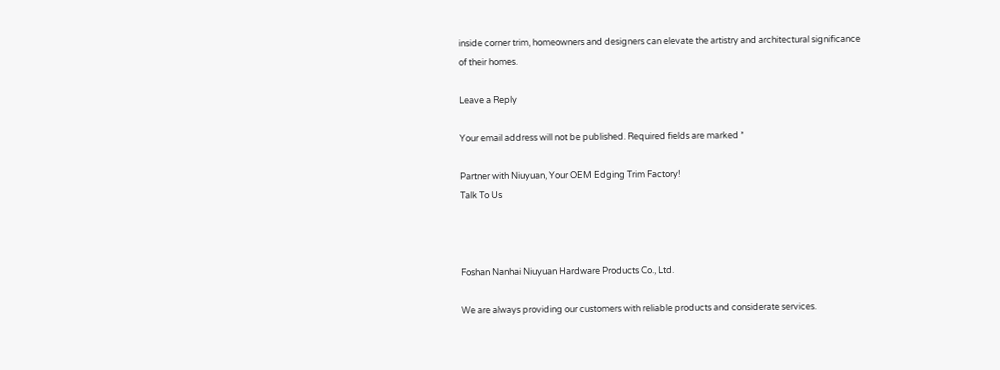inside corner trim, homeowners and designers can elevate the artistry and architectural significance of their homes.

Leave a Reply

Your email address will not be published. Required fields are marked *

Partner with Niuyuan, Your OEM Edging Trim Factory!
Talk To Us



Foshan Nanhai Niuyuan Hardware Products Co., Ltd.

We are always providing our customers with reliable products and considerate services.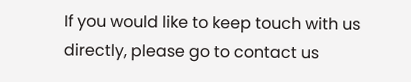If you would like to keep touch with us directly, please go to contact us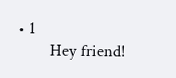• 1
        Hey friend!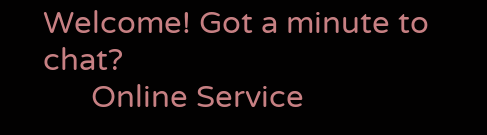Welcome! Got a minute to chat?
      Online Service